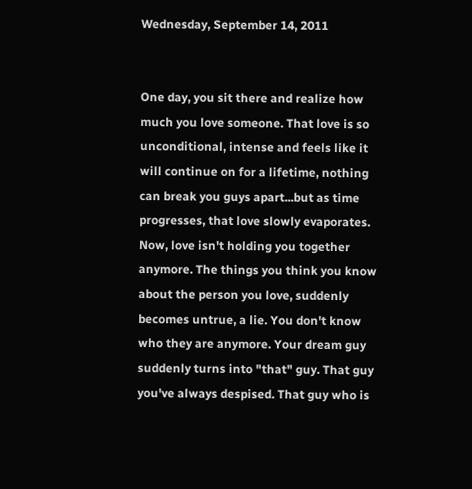Wednesday, September 14, 2011


One day, you sit there and realize how much you love someone. That love is so unconditional, intense and feels like it will continue on for a lifetime, nothing can break you guys apart...but as time progresses, that love slowly evaporates. Now, love isn't holding you together anymore. The things you think you know about the person you love, suddenly becomes untrue, a lie. You don't know who they are anymore. Your dream guy suddenly turns into "that" guy. That guy you've always despised. That guy who is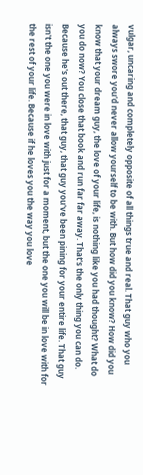vulgar, uncaring and completely opposite of all things true and real. That guy who you always swore you'd never allow yourself to be with. But how did you know? How did you know that your dream guy, the love of your life, is nothing like you had thought? What do you do now? You close that book and run far far away. That's the only thing you can do. Because he's out there, that guy, that guy you've been pining for your entire life. That guy isn't the one you were in love with just for a moment, but the one you will be in love with for the rest of your life. Because if he loves you the way you love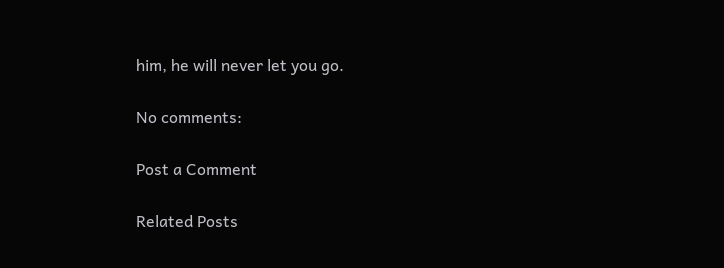him, he will never let you go.

No comments:

Post a Comment

Related Posts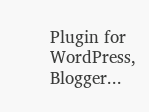Plugin for WordPress, Blogger...